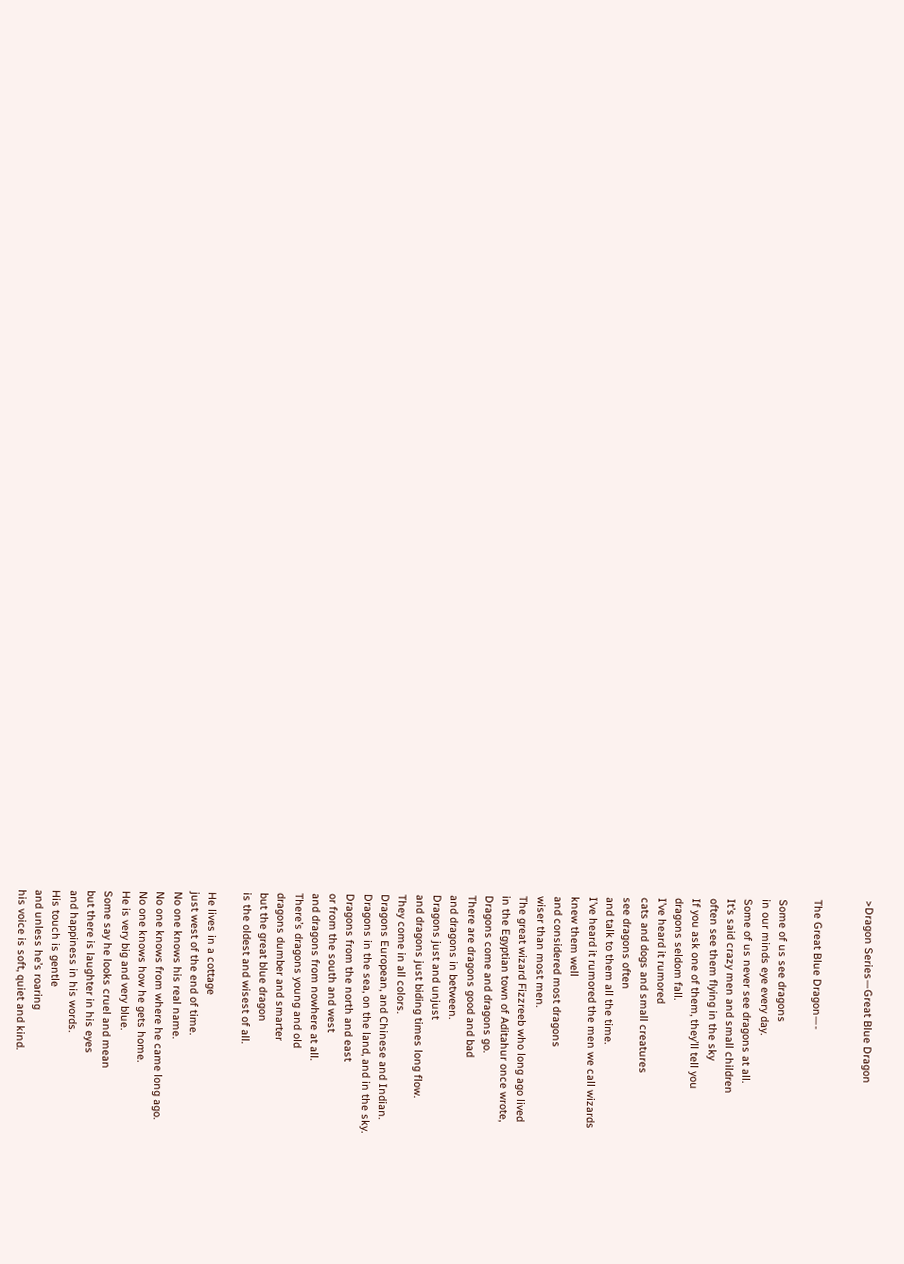>Dragon Series—Great Blue Dragon


The Great Blue Dragon—-

Some of us see dragons
in our minds eye every day.
Some of us never see dragons at all.
It’s said crazy men and small children
often see them flying in the sky
If you ask one of them, they’ll tell you
dragons seldom fall.
I’ve heard it rumored
cats and dogs and small creatures
see dragons often
and talk to them all the time.
I’ve heard it rumored the men we call wizards
knew them well
and considered most dragons
wiser than most men.
The great wizard Fizzreeb who long ago lived
in the Egyptian town of Aditahur once wrote,
Dragons come and dragons go.
There are dragons good and bad
and dragons in between.
Dragons just and unjust
and dragons just biding times long flow.
They come in all colors.
Dragons European, and Chinese and Indian.
Dragons in the sea, on the land, and in the sky.
Dragons from the north and east
or from the south and west
and dragons from nowhere at all.
There’s dragons young and old
dragons dumber and smarter
but the great blue dragon
is the oldest and wisest of all.

He lives in a cottage
just west of the end of time.
No one knows his real name.
No one knows from where he came long ago.
No one knows how he gets home.
He is very big and very blue.
Some say he looks cruel and mean
but there is laughter in his eyes
and happiness in his words.
His touch is gentle
and unless he’s roaring
his voice is soft, quiet and kind.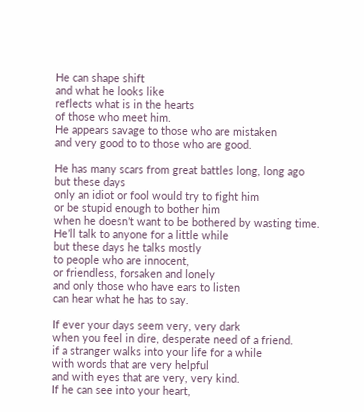He can shape shift
and what he looks like
reflects what is in the hearts
of those who meet him.
He appears savage to those who are mistaken
and very good to to those who are good.

He has many scars from great battles long, long ago
but these days
only an idiot or fool would try to fight him
or be stupid enough to bother him
when he doesn’t want to be bothered by wasting time.
He’ll talk to anyone for a little while
but these days he talks mostly
to people who are innocent,
or friendless, forsaken and lonely
and only those who have ears to listen
can hear what he has to say.

If ever your days seem very, very dark
when you feel in dire, desperate need of a friend.
if a stranger walks into your life for a while
with words that are very helpful
and with eyes that are very, very kind.
If he can see into your heart,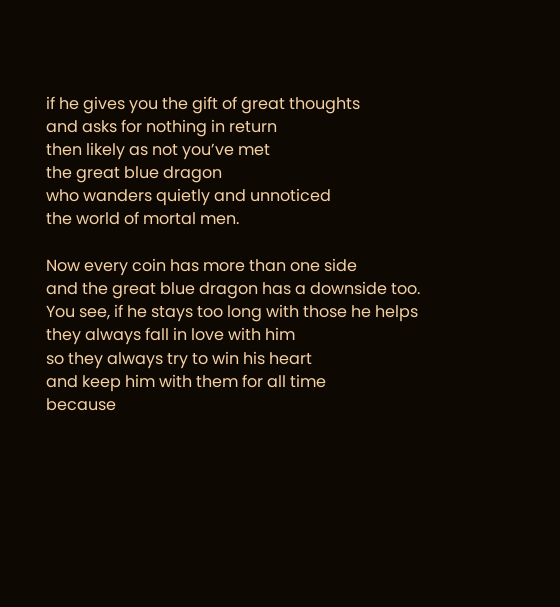if he gives you the gift of great thoughts
and asks for nothing in return
then likely as not you’ve met
the great blue dragon
who wanders quietly and unnoticed
the world of mortal men.

Now every coin has more than one side
and the great blue dragon has a downside too.
You see, if he stays too long with those he helps
they always fall in love with him
so they always try to win his heart
and keep him with them for all time
because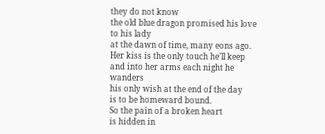they do not know
the old blue dragon promised his love to his lady
at the dawn of time, many eons ago.
Her kiss is the only touch he’ll keep
and into her arms each night he wanders
his only wish at the end of the day
is to be homeward bound.
So the pain of a broken heart
is hidden in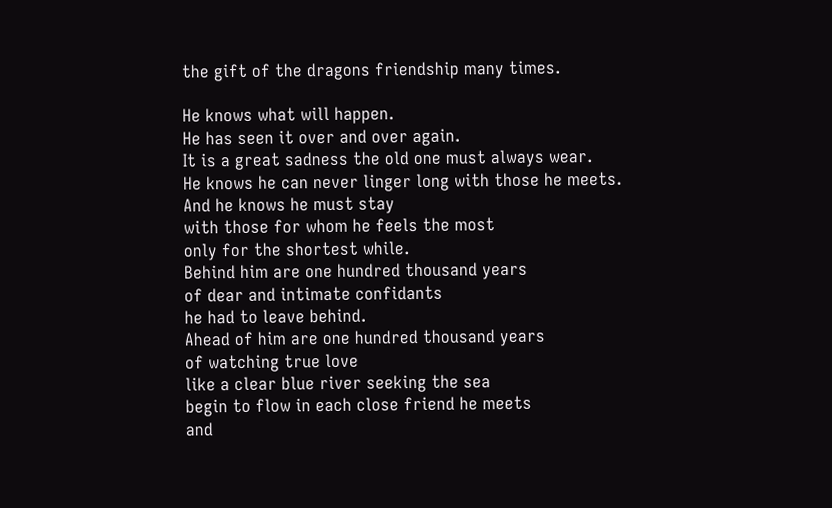the gift of the dragons friendship many times.

He knows what will happen.
He has seen it over and over again.
It is a great sadness the old one must always wear.
He knows he can never linger long with those he meets.
And he knows he must stay
with those for whom he feels the most
only for the shortest while.
Behind him are one hundred thousand years
of dear and intimate confidants
he had to leave behind.
Ahead of him are one hundred thousand years
of watching true love
like a clear blue river seeking the sea
begin to flow in each close friend he meets
and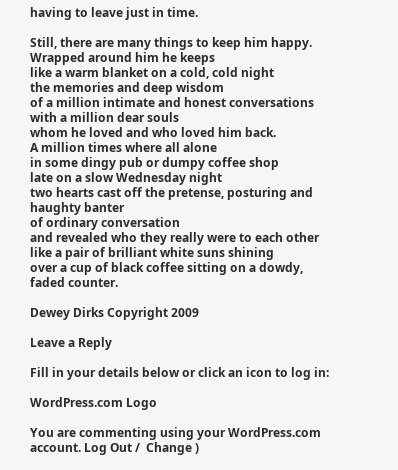having to leave just in time.

Still, there are many things to keep him happy.
Wrapped around him he keeps
like a warm blanket on a cold, cold night
the memories and deep wisdom
of a million intimate and honest conversations
with a million dear souls
whom he loved and who loved him back.
A million times where all alone
in some dingy pub or dumpy coffee shop
late on a slow Wednesday night
two hearts cast off the pretense, posturing and haughty banter
of ordinary conversation
and revealed who they really were to each other
like a pair of brilliant white suns shining
over a cup of black coffee sitting on a dowdy, faded counter.

Dewey Dirks Copyright 2009

Leave a Reply

Fill in your details below or click an icon to log in:

WordPress.com Logo

You are commenting using your WordPress.com account. Log Out /  Change )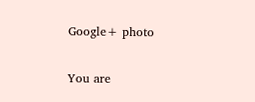Google+ photo

You are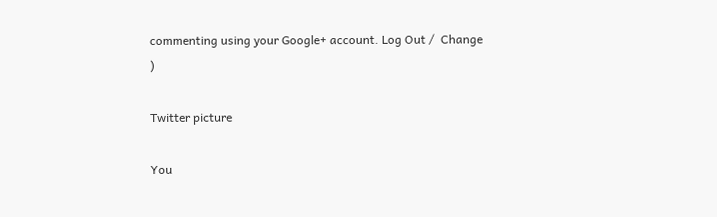commenting using your Google+ account. Log Out /  Change )

Twitter picture

You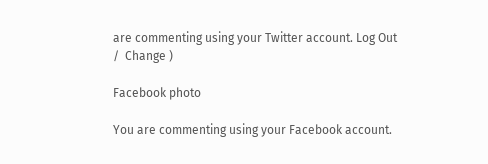are commenting using your Twitter account. Log Out /  Change )

Facebook photo

You are commenting using your Facebook account.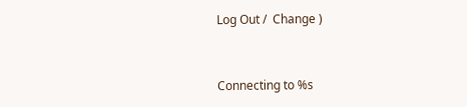Log Out /  Change )


Connecting to %s